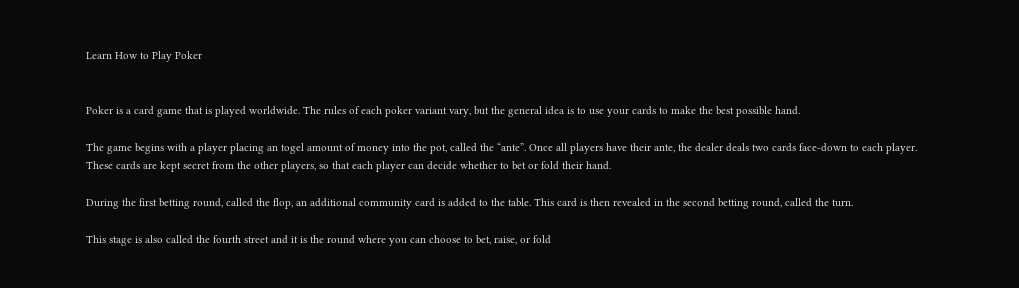Learn How to Play Poker


Poker is a card game that is played worldwide. The rules of each poker variant vary, but the general idea is to use your cards to make the best possible hand.

The game begins with a player placing an togel amount of money into the pot, called the “ante”. Once all players have their ante, the dealer deals two cards face-down to each player. These cards are kept secret from the other players, so that each player can decide whether to bet or fold their hand.

During the first betting round, called the flop, an additional community card is added to the table. This card is then revealed in the second betting round, called the turn.

This stage is also called the fourth street and it is the round where you can choose to bet, raise, or fold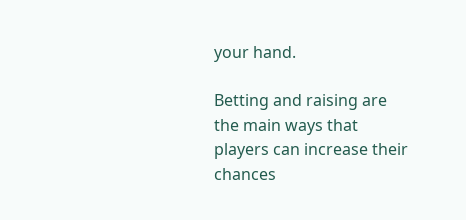your hand.

Betting and raising are the main ways that players can increase their chances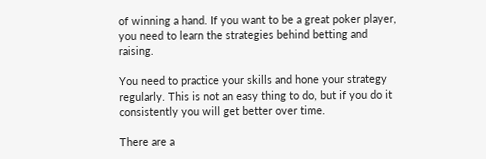of winning a hand. If you want to be a great poker player, you need to learn the strategies behind betting and raising.

You need to practice your skills and hone your strategy regularly. This is not an easy thing to do, but if you do it consistently you will get better over time.

There are a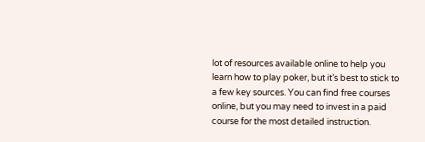lot of resources available online to help you learn how to play poker, but it’s best to stick to a few key sources. You can find free courses online, but you may need to invest in a paid course for the most detailed instruction.